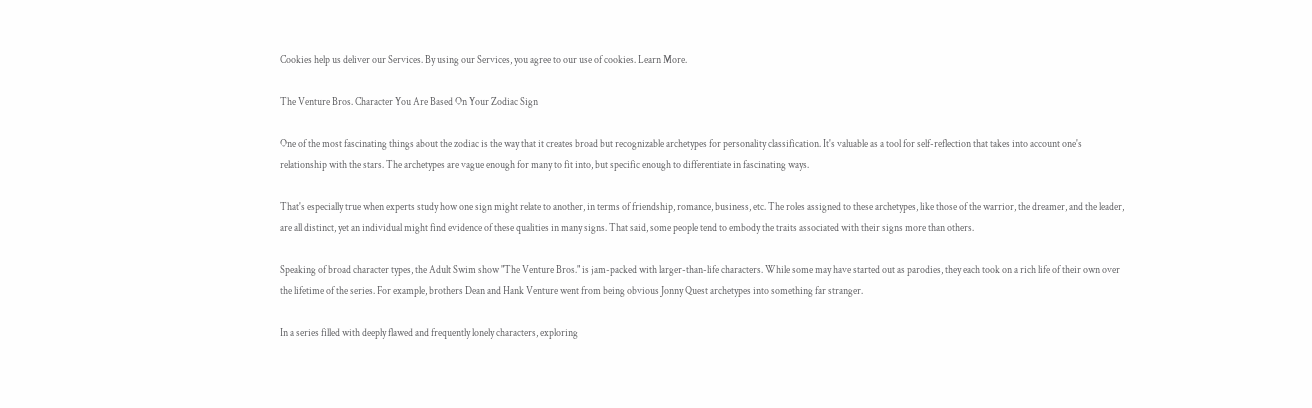Cookies help us deliver our Services. By using our Services, you agree to our use of cookies. Learn More.

The Venture Bros. Character You Are Based On Your Zodiac Sign

One of the most fascinating things about the zodiac is the way that it creates broad but recognizable archetypes for personality classification. It's valuable as a tool for self-reflection that takes into account one's relationship with the stars. The archetypes are vague enough for many to fit into, but specific enough to differentiate in fascinating ways.

That's especially true when experts study how one sign might relate to another, in terms of friendship, romance, business, etc. The roles assigned to these archetypes, like those of the warrior, the dreamer, and the leader, are all distinct, yet an individual might find evidence of these qualities in many signs. That said, some people tend to embody the traits associated with their signs more than others.

Speaking of broad character types, the Adult Swim show "The Venture Bros." is jam-packed with larger-than-life characters. While some may have started out as parodies, they each took on a rich life of their own over the lifetime of the series. For example, brothers Dean and Hank Venture went from being obvious Jonny Quest archetypes into something far stranger.

In a series filled with deeply flawed and frequently lonely characters, exploring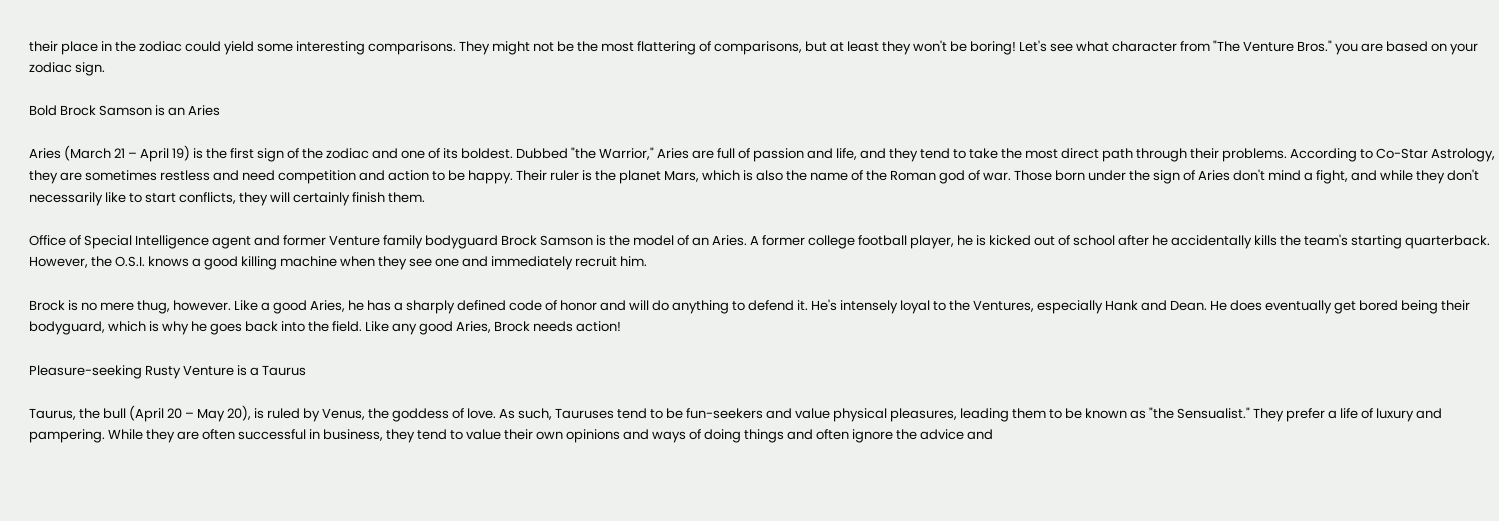their place in the zodiac could yield some interesting comparisons. They might not be the most flattering of comparisons, but at least they won't be boring! Let's see what character from "The Venture Bros." you are based on your zodiac sign.

Bold Brock Samson is an Aries

Aries (March 21 – April 19) is the first sign of the zodiac and one of its boldest. Dubbed "the Warrior," Aries are full of passion and life, and they tend to take the most direct path through their problems. According to Co-Star Astrology, they are sometimes restless and need competition and action to be happy. Their ruler is the planet Mars, which is also the name of the Roman god of war. Those born under the sign of Aries don't mind a fight, and while they don't necessarily like to start conflicts, they will certainly finish them.

Office of Special Intelligence agent and former Venture family bodyguard Brock Samson is the model of an Aries. A former college football player, he is kicked out of school after he accidentally kills the team's starting quarterback. However, the O.S.I. knows a good killing machine when they see one and immediately recruit him.

Brock is no mere thug, however. Like a good Aries, he has a sharply defined code of honor and will do anything to defend it. He's intensely loyal to the Ventures, especially Hank and Dean. He does eventually get bored being their bodyguard, which is why he goes back into the field. Like any good Aries, Brock needs action!

Pleasure-seeking Rusty Venture is a Taurus

Taurus, the bull (April 20 – May 20), is ruled by Venus, the goddess of love. As such, Tauruses tend to be fun-seekers and value physical pleasures, leading them to be known as "the Sensualist." They prefer a life of luxury and pampering. While they are often successful in business, they tend to value their own opinions and ways of doing things and often ignore the advice and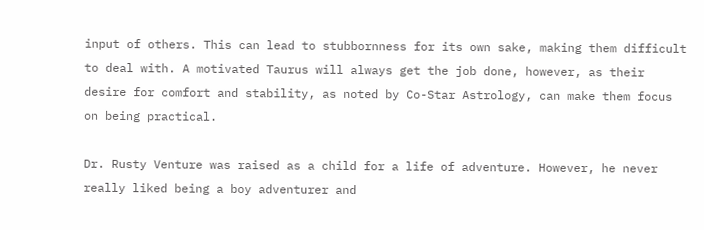input of others. This can lead to stubbornness for its own sake, making them difficult to deal with. A motivated Taurus will always get the job done, however, as their desire for comfort and stability, as noted by Co-Star Astrology, can make them focus on being practical.

Dr. Rusty Venture was raised as a child for a life of adventure. However, he never really liked being a boy adventurer and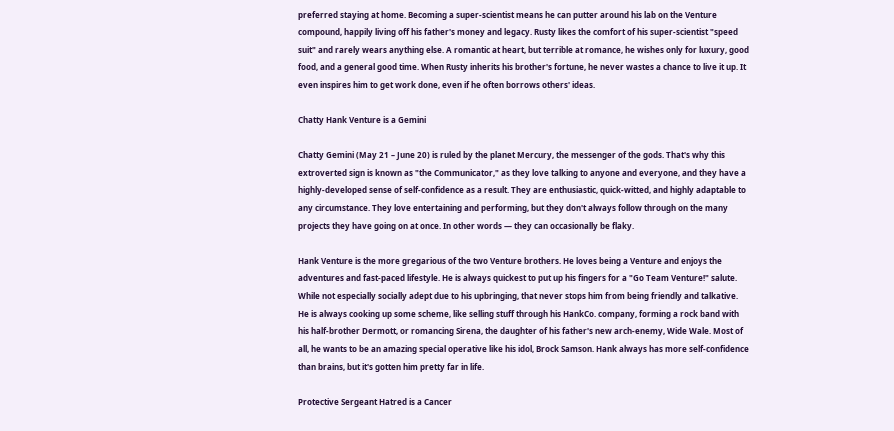preferred staying at home. Becoming a super-scientist means he can putter around his lab on the Venture compound, happily living off his father's money and legacy. Rusty likes the comfort of his super-scientist "speed suit" and rarely wears anything else. A romantic at heart, but terrible at romance, he wishes only for luxury, good food, and a general good time. When Rusty inherits his brother's fortune, he never wastes a chance to live it up. It even inspires him to get work done, even if he often borrows others' ideas.

Chatty Hank Venture is a Gemini

Chatty Gemini (May 21 – June 20) is ruled by the planet Mercury, the messenger of the gods. That's why this extroverted sign is known as "the Communicator," as they love talking to anyone and everyone, and they have a highly-developed sense of self-confidence as a result. They are enthusiastic, quick-witted, and highly adaptable to any circumstance. They love entertaining and performing, but they don't always follow through on the many projects they have going on at once. In other words — they can occasionally be flaky.

Hank Venture is the more gregarious of the two Venture brothers. He loves being a Venture and enjoys the adventures and fast-paced lifestyle. He is always quickest to put up his fingers for a "Go Team Venture!" salute. While not especially socially adept due to his upbringing, that never stops him from being friendly and talkative. He is always cooking up some scheme, like selling stuff through his HankCo. company, forming a rock band with his half-brother Dermott, or romancing Sirena, the daughter of his father's new arch-enemy, Wide Wale. Most of all, he wants to be an amazing special operative like his idol, Brock Samson. Hank always has more self-confidence than brains, but it's gotten him pretty far in life.

Protective Sergeant Hatred is a Cancer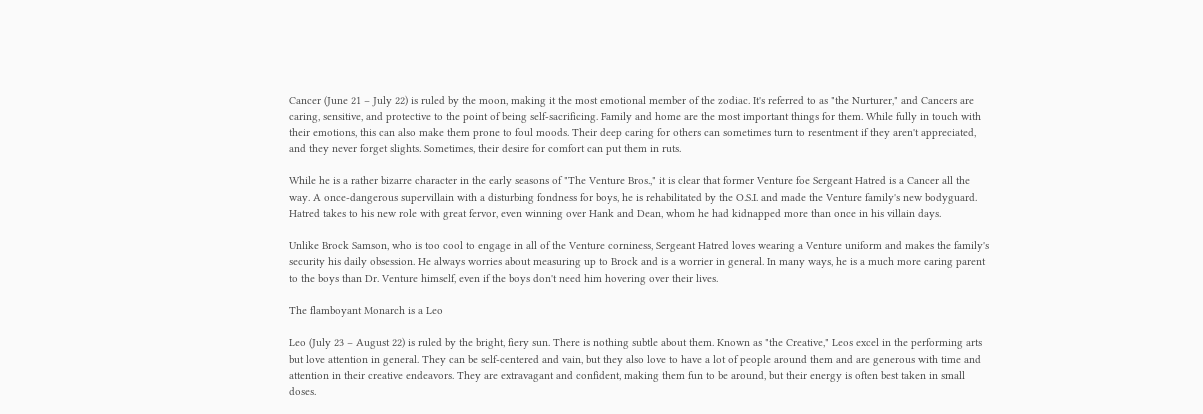Cancer (June 21 – July 22) is ruled by the moon, making it the most emotional member of the zodiac. It's referred to as "the Nurturer," and Cancers are caring, sensitive, and protective to the point of being self-sacrificing. Family and home are the most important things for them. While fully in touch with their emotions, this can also make them prone to foul moods. Their deep caring for others can sometimes turn to resentment if they aren't appreciated, and they never forget slights. Sometimes, their desire for comfort can put them in ruts.

While he is a rather bizarre character in the early seasons of "The Venture Bros.," it is clear that former Venture foe Sergeant Hatred is a Cancer all the way. A once-dangerous supervillain with a disturbing fondness for boys, he is rehabilitated by the O.S.I. and made the Venture family's new bodyguard. Hatred takes to his new role with great fervor, even winning over Hank and Dean, whom he had kidnapped more than once in his villain days.

Unlike Brock Samson, who is too cool to engage in all of the Venture corniness, Sergeant Hatred loves wearing a Venture uniform and makes the family's security his daily obsession. He always worries about measuring up to Brock and is a worrier in general. In many ways, he is a much more caring parent to the boys than Dr. Venture himself, even if the boys don't need him hovering over their lives.

The flamboyant Monarch is a Leo

Leo (July 23 – August 22) is ruled by the bright, fiery sun. There is nothing subtle about them. Known as "the Creative," Leos excel in the performing arts but love attention in general. They can be self-centered and vain, but they also love to have a lot of people around them and are generous with time and attention in their creative endeavors. They are extravagant and confident, making them fun to be around, but their energy is often best taken in small doses.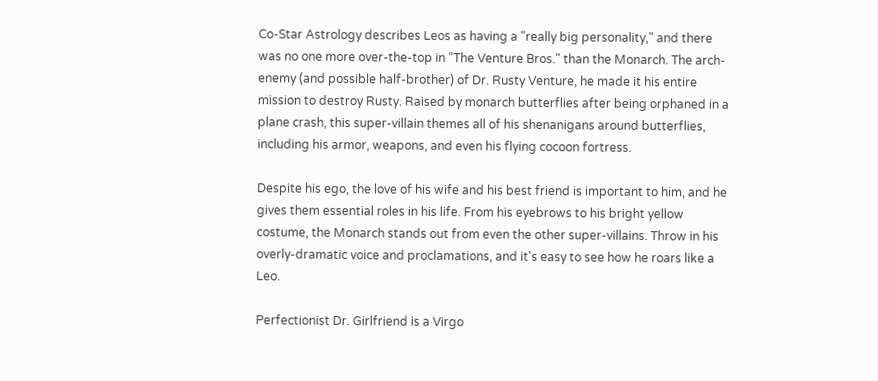Co-Star Astrology describes Leos as having a "really big personality," and there was no one more over-the-top in "The Venture Bros." than the Monarch. The arch-enemy (and possible half-brother) of Dr. Rusty Venture, he made it his entire mission to destroy Rusty. Raised by monarch butterflies after being orphaned in a plane crash, this super-villain themes all of his shenanigans around butterflies, including his armor, weapons, and even his flying cocoon fortress.

Despite his ego, the love of his wife and his best friend is important to him, and he gives them essential roles in his life. From his eyebrows to his bright yellow costume, the Monarch stands out from even the other super-villains. Throw in his overly-dramatic voice and proclamations, and it's easy to see how he roars like a Leo.

Perfectionist Dr. Girlfriend is a Virgo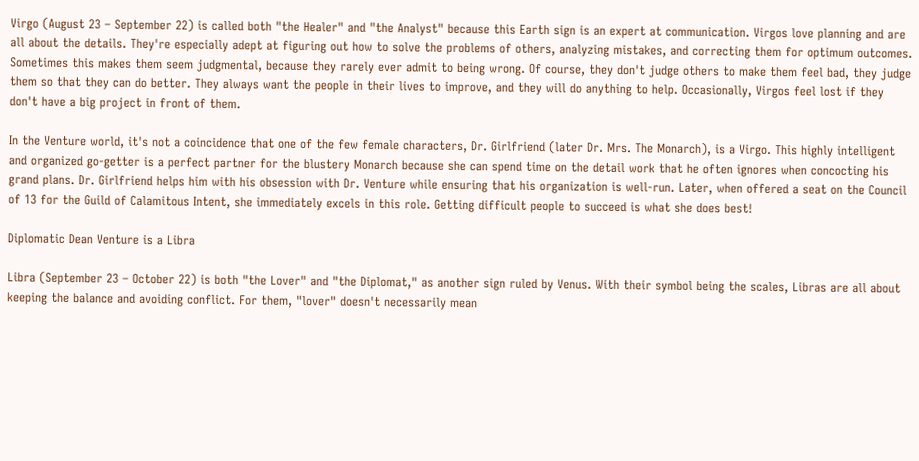Virgo (August 23 – September 22) is called both "the Healer" and "the Analyst" because this Earth sign is an expert at communication. Virgos love planning and are all about the details. They're especially adept at figuring out how to solve the problems of others, analyzing mistakes, and correcting them for optimum outcomes. Sometimes this makes them seem judgmental, because they rarely ever admit to being wrong. Of course, they don't judge others to make them feel bad, they judge them so that they can do better. They always want the people in their lives to improve, and they will do anything to help. Occasionally, Virgos feel lost if they don't have a big project in front of them.

In the Venture world, it's not a coincidence that one of the few female characters, Dr. Girlfriend (later Dr. Mrs. The Monarch), is a Virgo. This highly intelligent and organized go-getter is a perfect partner for the blustery Monarch because she can spend time on the detail work that he often ignores when concocting his grand plans. Dr. Girlfriend helps him with his obsession with Dr. Venture while ensuring that his organization is well-run. Later, when offered a seat on the Council of 13 for the Guild of Calamitous Intent, she immediately excels in this role. Getting difficult people to succeed is what she does best!

Diplomatic Dean Venture is a Libra

Libra (September 23 – October 22) is both "the Lover" and "the Diplomat," as another sign ruled by Venus. With their symbol being the scales, Libras are all about keeping the balance and avoiding conflict. For them, "lover" doesn't necessarily mean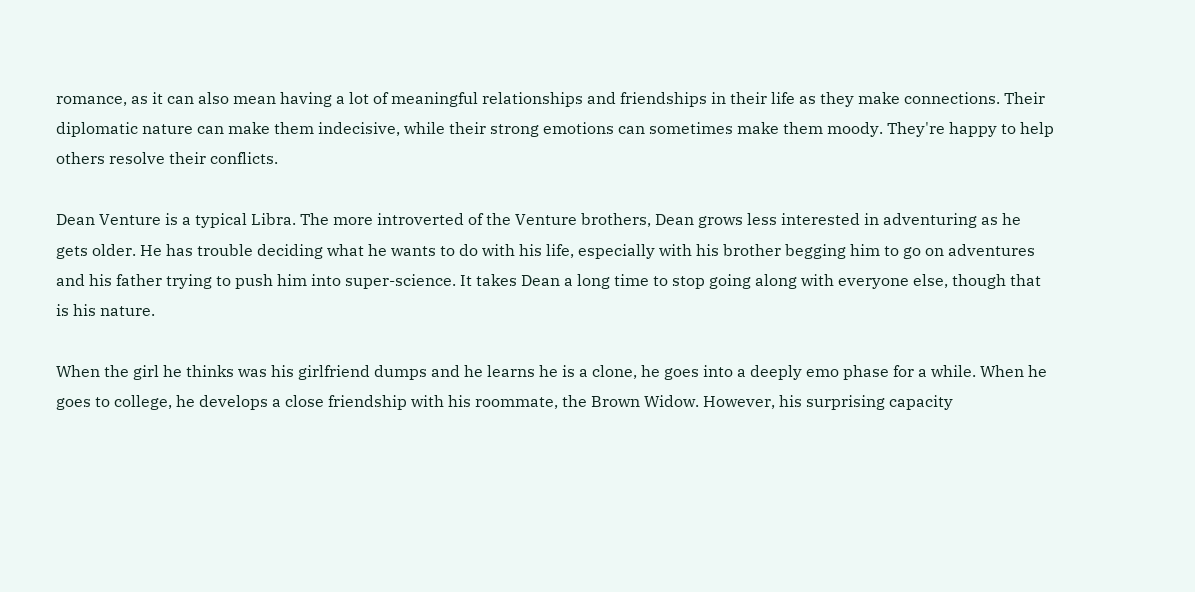romance, as it can also mean having a lot of meaningful relationships and friendships in their life as they make connections. Their diplomatic nature can make them indecisive, while their strong emotions can sometimes make them moody. They're happy to help others resolve their conflicts.

Dean Venture is a typical Libra. The more introverted of the Venture brothers, Dean grows less interested in adventuring as he gets older. He has trouble deciding what he wants to do with his life, especially with his brother begging him to go on adventures and his father trying to push him into super-science. It takes Dean a long time to stop going along with everyone else, though that is his nature.

When the girl he thinks was his girlfriend dumps and he learns he is a clone, he goes into a deeply emo phase for a while. When he goes to college, he develops a close friendship with his roommate, the Brown Widow. However, his surprising capacity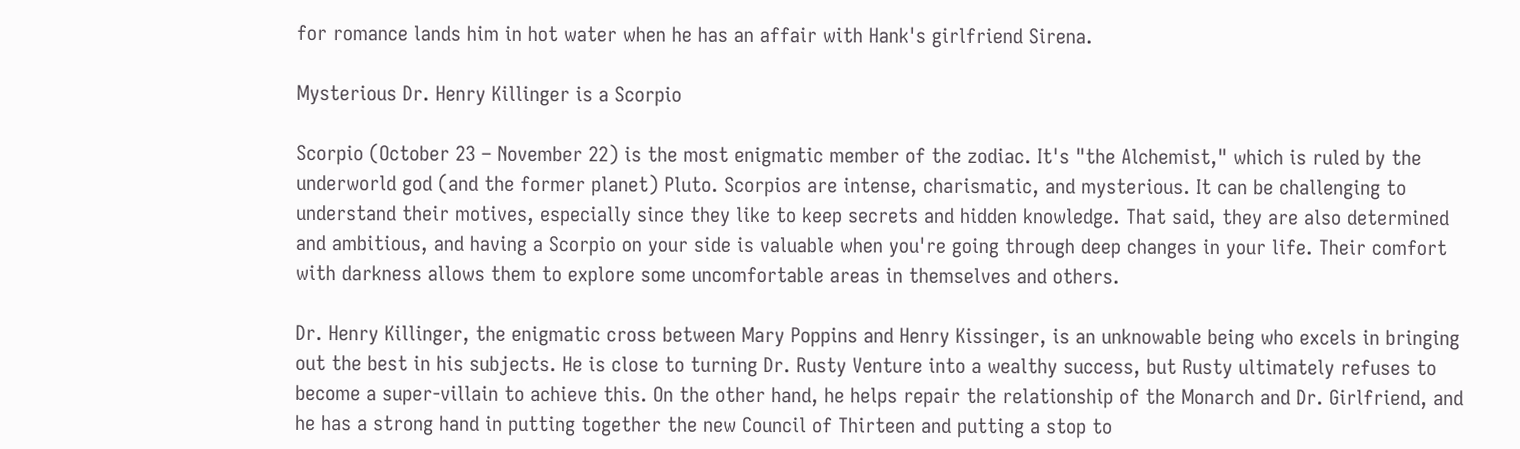for romance lands him in hot water when he has an affair with Hank's girlfriend Sirena.

Mysterious Dr. Henry Killinger is a Scorpio

Scorpio (October 23 – November 22) is the most enigmatic member of the zodiac. It's "the Alchemist," which is ruled by the underworld god (and the former planet) Pluto. Scorpios are intense, charismatic, and mysterious. It can be challenging to understand their motives, especially since they like to keep secrets and hidden knowledge. That said, they are also determined and ambitious, and having a Scorpio on your side is valuable when you're going through deep changes in your life. Their comfort with darkness allows them to explore some uncomfortable areas in themselves and others.

Dr. Henry Killinger, the enigmatic cross between Mary Poppins and Henry Kissinger, is an unknowable being who excels in bringing out the best in his subjects. He is close to turning Dr. Rusty Venture into a wealthy success, but Rusty ultimately refuses to become a super-villain to achieve this. On the other hand, he helps repair the relationship of the Monarch and Dr. Girlfriend, and he has a strong hand in putting together the new Council of Thirteen and putting a stop to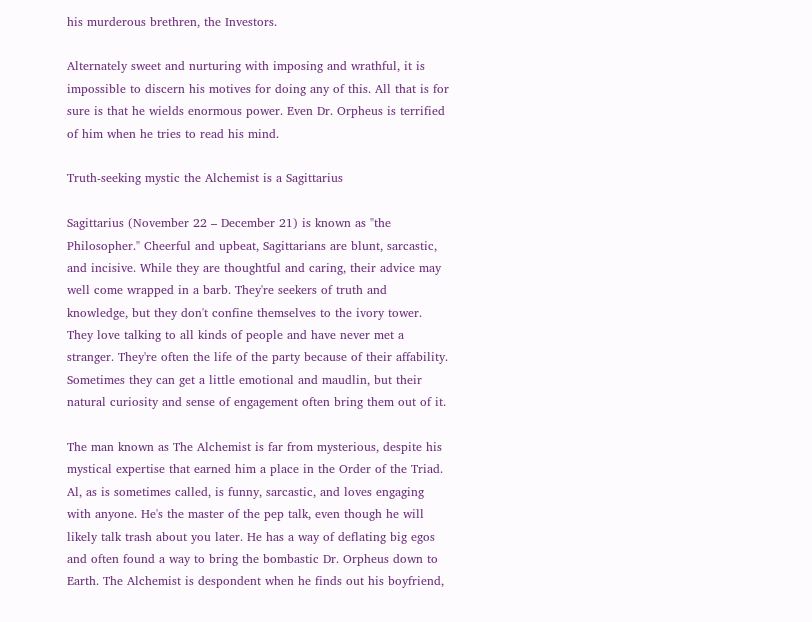his murderous brethren, the Investors.

Alternately sweet and nurturing with imposing and wrathful, it is impossible to discern his motives for doing any of this. All that is for sure is that he wields enormous power. Even Dr. Orpheus is terrified of him when he tries to read his mind.

Truth-seeking mystic the Alchemist is a Sagittarius

Sagittarius (November 22 – December 21) is known as "the Philosopher." Cheerful and upbeat, Sagittarians are blunt, sarcastic, and incisive. While they are thoughtful and caring, their advice may well come wrapped in a barb. They're seekers of truth and knowledge, but they don't confine themselves to the ivory tower. They love talking to all kinds of people and have never met a stranger. They're often the life of the party because of their affability. Sometimes they can get a little emotional and maudlin, but their natural curiosity and sense of engagement often bring them out of it.

The man known as The Alchemist is far from mysterious, despite his mystical expertise that earned him a place in the Order of the Triad. Al, as is sometimes called, is funny, sarcastic, and loves engaging with anyone. He's the master of the pep talk, even though he will likely talk trash about you later. He has a way of deflating big egos and often found a way to bring the bombastic Dr. Orpheus down to Earth. The Alchemist is despondent when he finds out his boyfriend,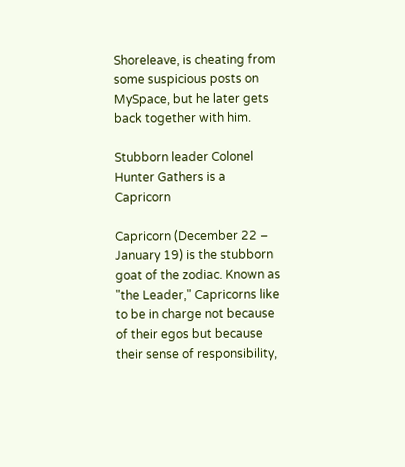Shoreleave, is cheating from some suspicious posts on MySpace, but he later gets back together with him.

Stubborn leader Colonel Hunter Gathers is a Capricorn

Capricorn (December 22 – January 19) is the stubborn goat of the zodiac. Known as "the Leader," Capricorns like to be in charge not because of their egos but because their sense of responsibility,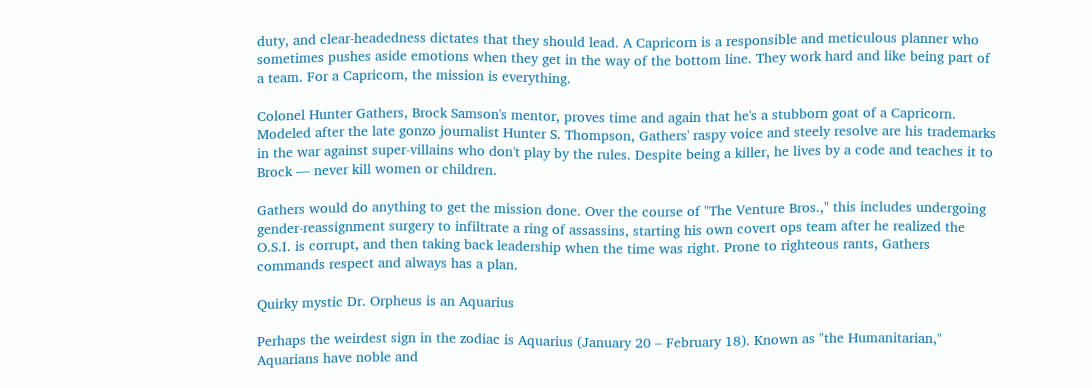duty, and clear-headedness dictates that they should lead. A Capricorn is a responsible and meticulous planner who sometimes pushes aside emotions when they get in the way of the bottom line. They work hard and like being part of a team. For a Capricorn, the mission is everything.

Colonel Hunter Gathers, Brock Samson's mentor, proves time and again that he's a stubborn goat of a Capricorn. Modeled after the late gonzo journalist Hunter S. Thompson, Gathers' raspy voice and steely resolve are his trademarks in the war against super-villains who don't play by the rules. Despite being a killer, he lives by a code and teaches it to Brock — never kill women or children.

Gathers would do anything to get the mission done. Over the course of "The Venture Bros.," this includes undergoing gender-reassignment surgery to infiltrate a ring of assassins, starting his own covert ops team after he realized the O.S.I. is corrupt, and then taking back leadership when the time was right. Prone to righteous rants, Gathers commands respect and always has a plan.

Quirky mystic Dr. Orpheus is an Aquarius

Perhaps the weirdest sign in the zodiac is Aquarius (January 20 – February 18). Known as "the Humanitarian," Aquarians have noble and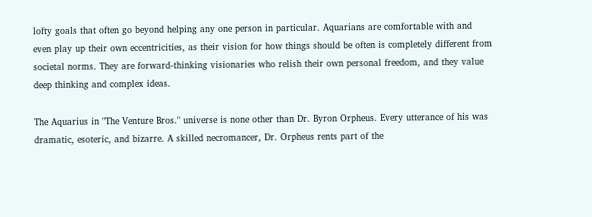lofty goals that often go beyond helping any one person in particular. Aquarians are comfortable with and even play up their own eccentricities, as their vision for how things should be often is completely different from societal norms. They are forward-thinking visionaries who relish their own personal freedom, and they value deep thinking and complex ideas.

The Aquarius in "The Venture Bros." universe is none other than Dr. Byron Orpheus. Every utterance of his was dramatic, esoteric, and bizarre. A skilled necromancer, Dr. Orpheus rents part of the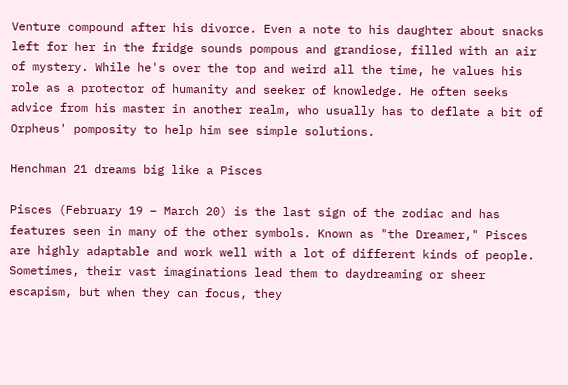Venture compound after his divorce. Even a note to his daughter about snacks left for her in the fridge sounds pompous and grandiose, filled with an air of mystery. While he's over the top and weird all the time, he values his role as a protector of humanity and seeker of knowledge. He often seeks advice from his master in another realm, who usually has to deflate a bit of Orpheus' pomposity to help him see simple solutions.

Henchman 21 dreams big like a Pisces

Pisces (February 19 – March 20) is the last sign of the zodiac and has features seen in many of the other symbols. Known as "the Dreamer," Pisces are highly adaptable and work well with a lot of different kinds of people. Sometimes, their vast imaginations lead them to daydreaming or sheer escapism, but when they can focus, they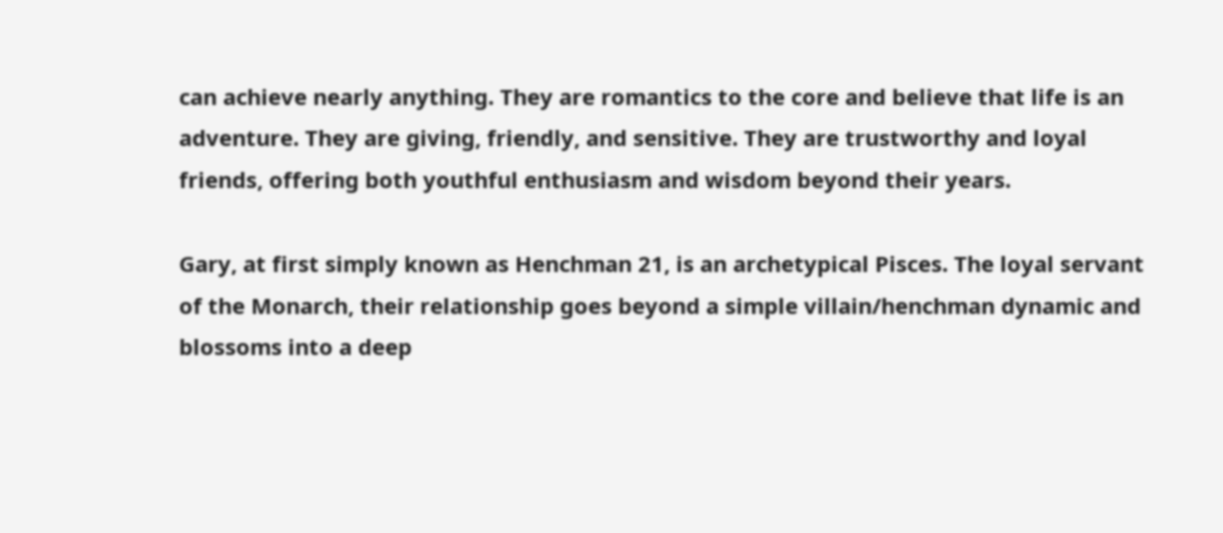can achieve nearly anything. They are romantics to the core and believe that life is an adventure. They are giving, friendly, and sensitive. They are trustworthy and loyal friends, offering both youthful enthusiasm and wisdom beyond their years.

Gary, at first simply known as Henchman 21, is an archetypical Pisces. The loyal servant of the Monarch, their relationship goes beyond a simple villain/henchman dynamic and blossoms into a deep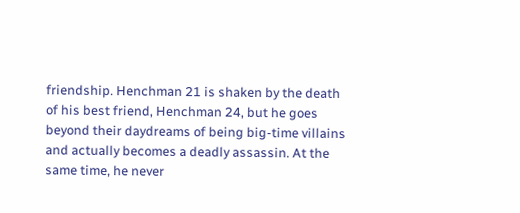friendship. Henchman 21 is shaken by the death of his best friend, Henchman 24, but he goes beyond their daydreams of being big-time villains and actually becomes a deadly assassin. At the same time, he never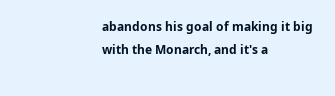abandons his goal of making it big with the Monarch, and it's a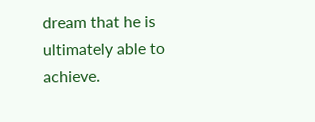dream that he is ultimately able to achieve.